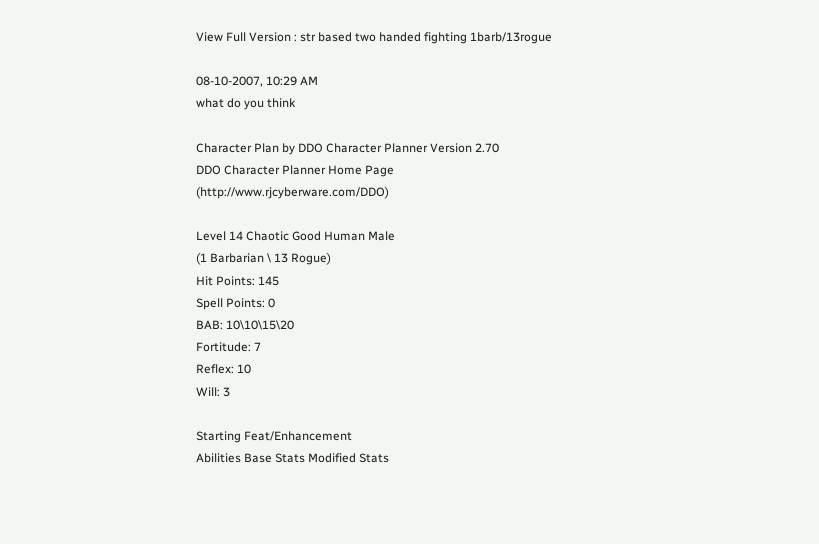View Full Version : str based two handed fighting 1barb/13rogue

08-10-2007, 10:29 AM
what do you think

Character Plan by DDO Character Planner Version 2.70
DDO Character Planner Home Page (http://www.rjcyberware.com/DDO)

Level 14 Chaotic Good Human Male
(1 Barbarian \ 13 Rogue)
Hit Points: 145
Spell Points: 0
BAB: 10\10\15\20
Fortitude: 7
Reflex: 10
Will: 3

Starting Feat/Enhancement
Abilities Base Stats Modified Stats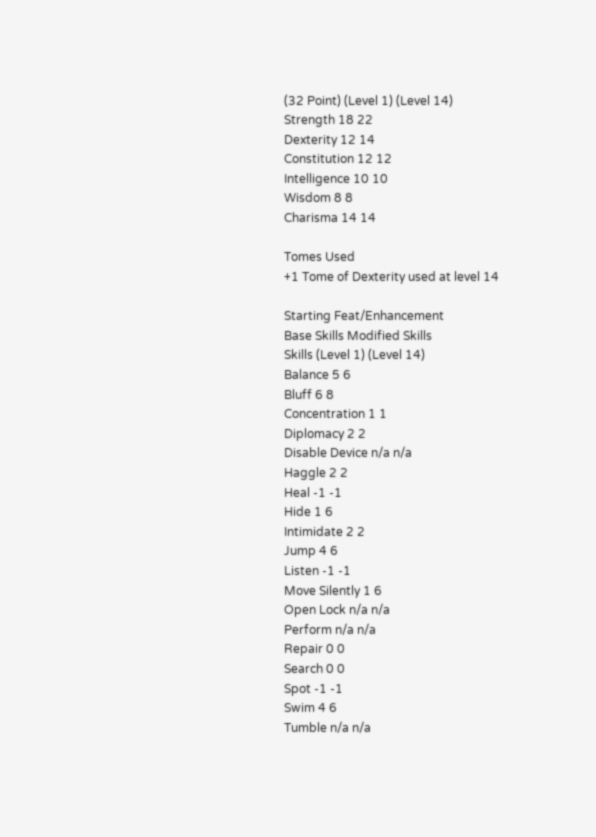(32 Point) (Level 1) (Level 14)
Strength 18 22
Dexterity 12 14
Constitution 12 12
Intelligence 10 10
Wisdom 8 8
Charisma 14 14

Tomes Used
+1 Tome of Dexterity used at level 14

Starting Feat/Enhancement
Base Skills Modified Skills
Skills (Level 1) (Level 14)
Balance 5 6
Bluff 6 8
Concentration 1 1
Diplomacy 2 2
Disable Device n/a n/a
Haggle 2 2
Heal -1 -1
Hide 1 6
Intimidate 2 2
Jump 4 6
Listen -1 -1
Move Silently 1 6
Open Lock n/a n/a
Perform n/a n/a
Repair 0 0
Search 0 0
Spot -1 -1
Swim 4 6
Tumble n/a n/a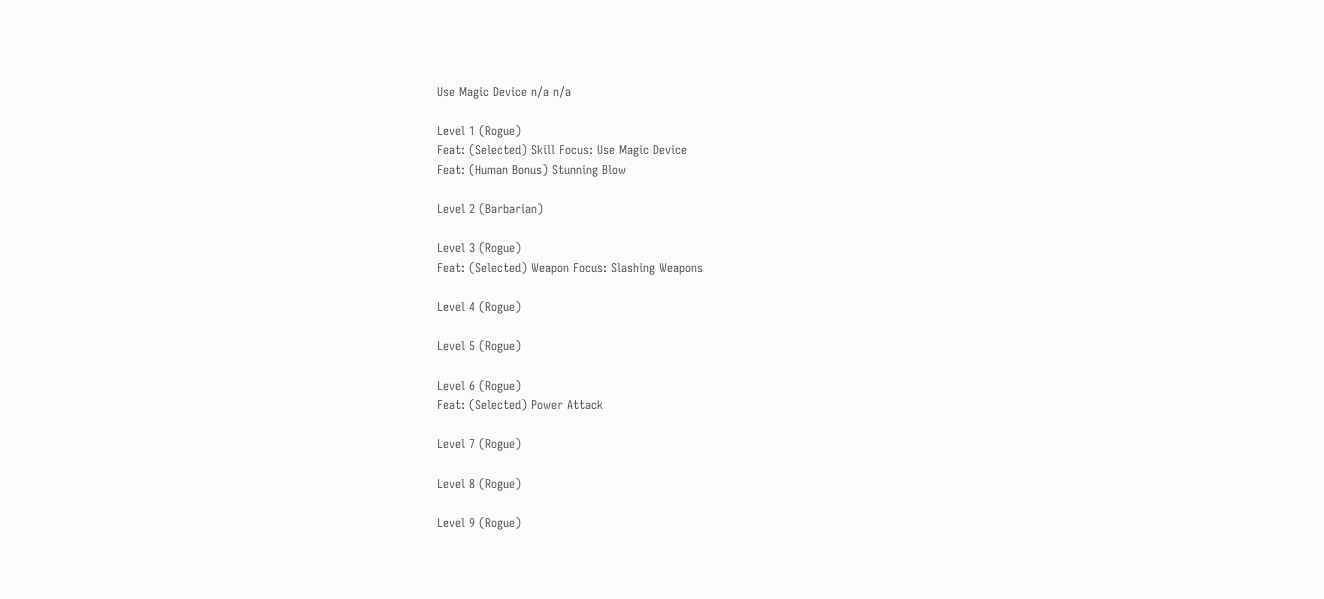Use Magic Device n/a n/a

Level 1 (Rogue)
Feat: (Selected) Skill Focus: Use Magic Device
Feat: (Human Bonus) Stunning Blow

Level 2 (Barbarian)

Level 3 (Rogue)
Feat: (Selected) Weapon Focus: Slashing Weapons

Level 4 (Rogue)

Level 5 (Rogue)

Level 6 (Rogue)
Feat: (Selected) Power Attack

Level 7 (Rogue)

Level 8 (Rogue)

Level 9 (Rogue)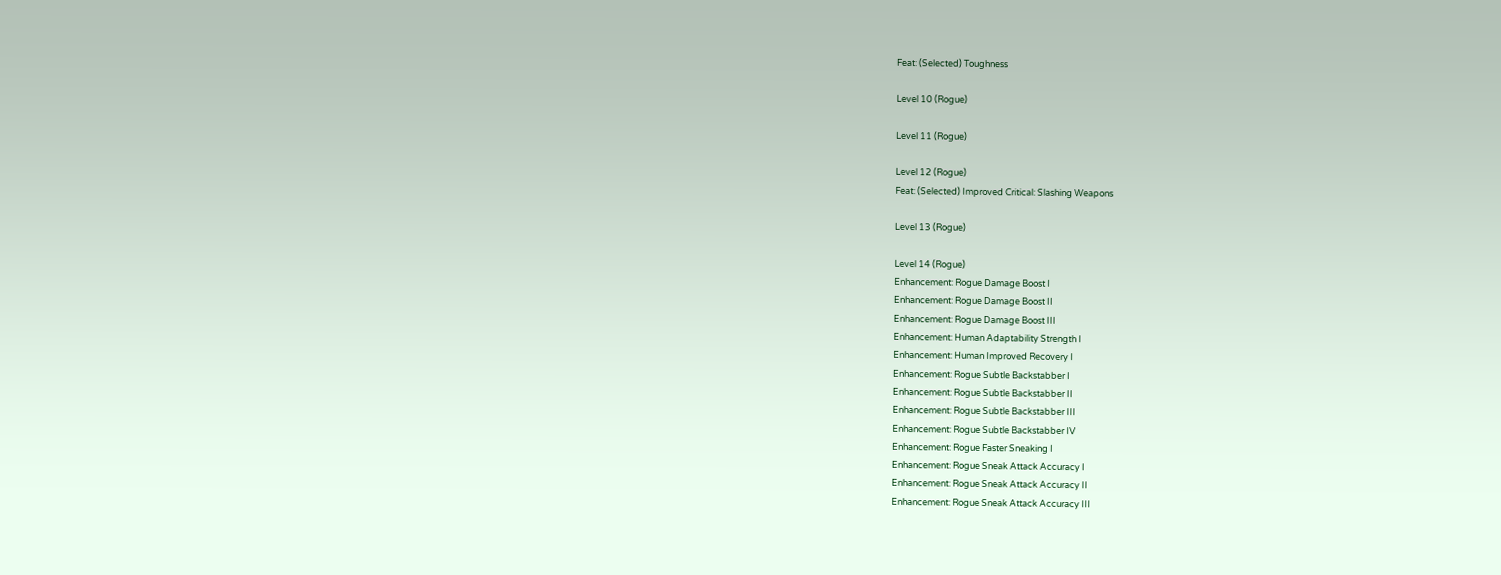Feat: (Selected) Toughness

Level 10 (Rogue)

Level 11 (Rogue)

Level 12 (Rogue)
Feat: (Selected) Improved Critical: Slashing Weapons

Level 13 (Rogue)

Level 14 (Rogue)
Enhancement: Rogue Damage Boost I
Enhancement: Rogue Damage Boost II
Enhancement: Rogue Damage Boost III
Enhancement: Human Adaptability Strength I
Enhancement: Human Improved Recovery I
Enhancement: Rogue Subtle Backstabber I
Enhancement: Rogue Subtle Backstabber II
Enhancement: Rogue Subtle Backstabber III
Enhancement: Rogue Subtle Backstabber IV
Enhancement: Rogue Faster Sneaking I
Enhancement: Rogue Sneak Attack Accuracy I
Enhancement: Rogue Sneak Attack Accuracy II
Enhancement: Rogue Sneak Attack Accuracy III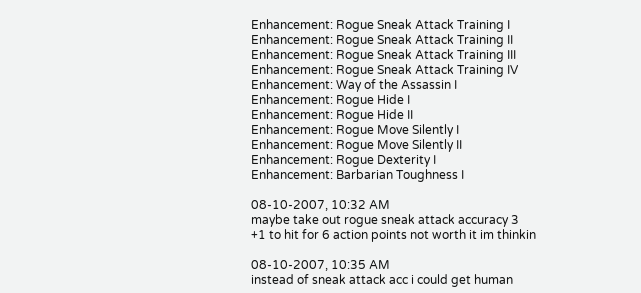Enhancement: Rogue Sneak Attack Training I
Enhancement: Rogue Sneak Attack Training II
Enhancement: Rogue Sneak Attack Training III
Enhancement: Rogue Sneak Attack Training IV
Enhancement: Way of the Assassin I
Enhancement: Rogue Hide I
Enhancement: Rogue Hide II
Enhancement: Rogue Move Silently I
Enhancement: Rogue Move Silently II
Enhancement: Rogue Dexterity I
Enhancement: Barbarian Toughness I

08-10-2007, 10:32 AM
maybe take out rogue sneak attack accuracy 3
+1 to hit for 6 action points not worth it im thinkin

08-10-2007, 10:35 AM
instead of sneak attack acc i could get human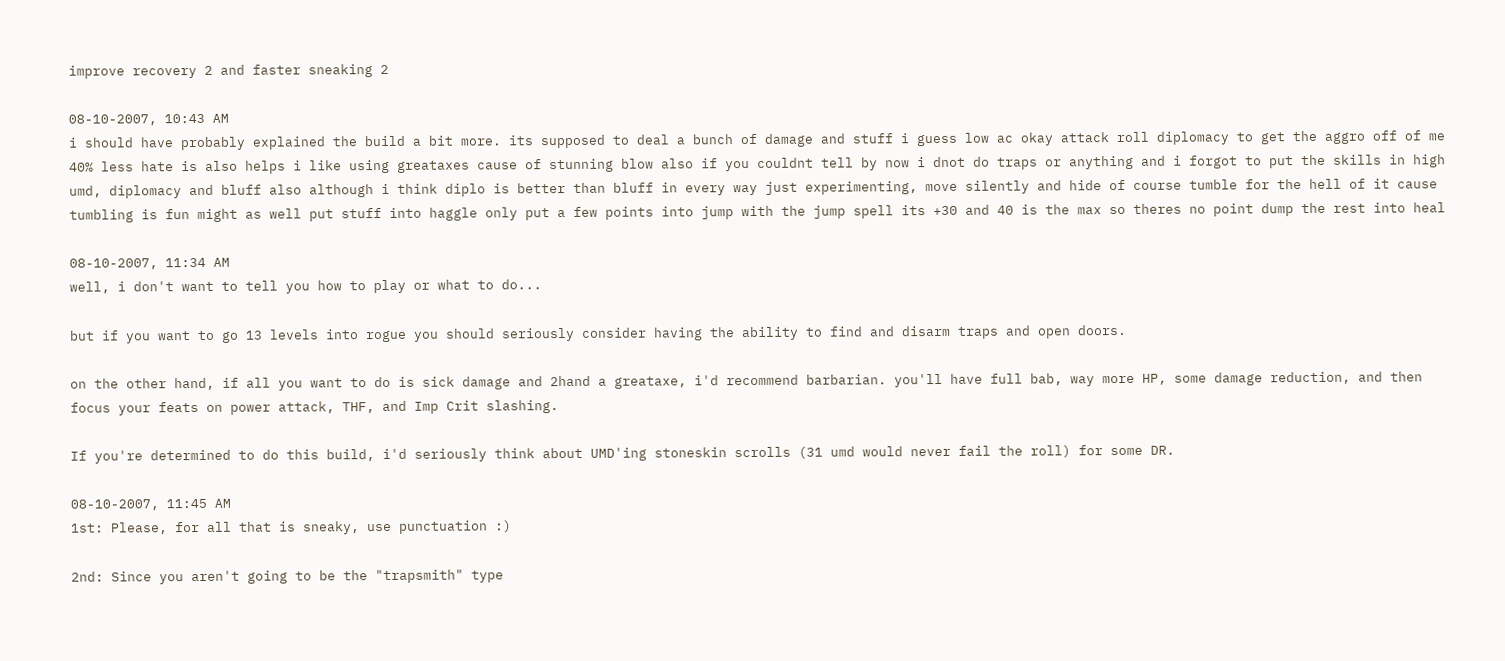improve recovery 2 and faster sneaking 2

08-10-2007, 10:43 AM
i should have probably explained the build a bit more. its supposed to deal a bunch of damage and stuff i guess low ac okay attack roll diplomacy to get the aggro off of me 40% less hate is also helps i like using greataxes cause of stunning blow also if you couldnt tell by now i dnot do traps or anything and i forgot to put the skills in high umd, diplomacy and bluff also although i think diplo is better than bluff in every way just experimenting, move silently and hide of course tumble for the hell of it cause tumbling is fun might as well put stuff into haggle only put a few points into jump with the jump spell its +30 and 40 is the max so theres no point dump the rest into heal

08-10-2007, 11:34 AM
well, i don't want to tell you how to play or what to do...

but if you want to go 13 levels into rogue you should seriously consider having the ability to find and disarm traps and open doors.

on the other hand, if all you want to do is sick damage and 2hand a greataxe, i'd recommend barbarian. you'll have full bab, way more HP, some damage reduction, and then focus your feats on power attack, THF, and Imp Crit slashing.

If you're determined to do this build, i'd seriously think about UMD'ing stoneskin scrolls (31 umd would never fail the roll) for some DR.

08-10-2007, 11:45 AM
1st: Please, for all that is sneaky, use punctuation :)

2nd: Since you aren't going to be the "trapsmith" type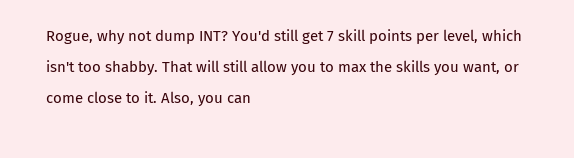Rogue, why not dump INT? You'd still get 7 skill points per level, which isn't too shabby. That will still allow you to max the skills you want, or come close to it. Also, you can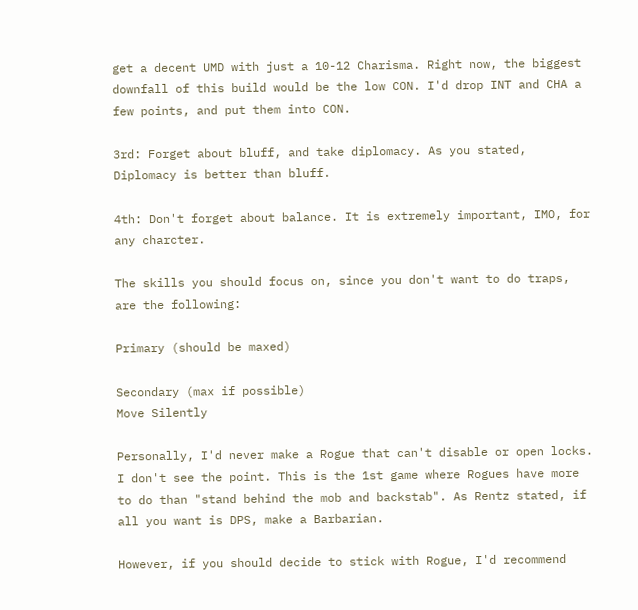get a decent UMD with just a 10-12 Charisma. Right now, the biggest downfall of this build would be the low CON. I'd drop INT and CHA a few points, and put them into CON.

3rd: Forget about bluff, and take diplomacy. As you stated, Diplomacy is better than bluff.

4th: Don't forget about balance. It is extremely important, IMO, for any charcter.

The skills you should focus on, since you don't want to do traps, are the following:

Primary (should be maxed)

Secondary (max if possible)
Move Silently

Personally, I'd never make a Rogue that can't disable or open locks. I don't see the point. This is the 1st game where Rogues have more to do than "stand behind the mob and backstab". As Rentz stated, if all you want is DPS, make a Barbarian.

However, if you should decide to stick with Rogue, I'd recommend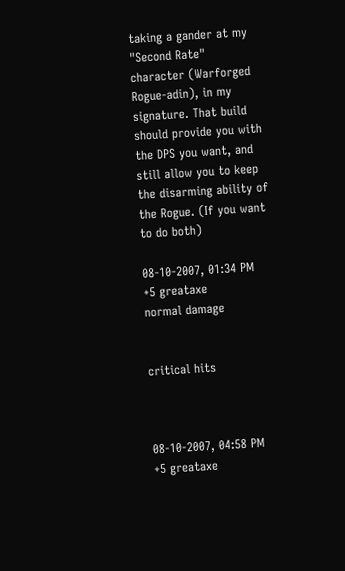taking a gander at my "Second Rate" character (Warforged Rogue-adin), in my signature. That build should provide you with the DPS you want, and still allow you to keep the disarming ability of the Rogue. (If you want to do both)

08-10-2007, 01:34 PM
+5 greataxe
normal damage


critical hits



08-10-2007, 04:58 PM
+5 greataxe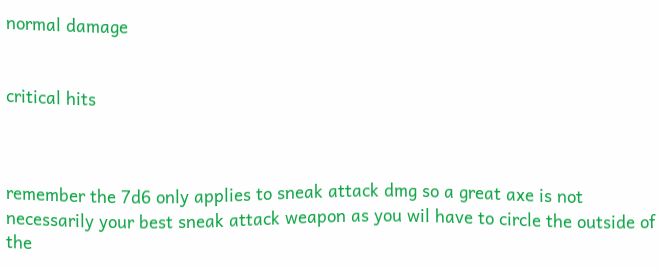normal damage


critical hits



remember the 7d6 only applies to sneak attack dmg so a great axe is not necessarily your best sneak attack weapon as you wil have to circle the outside of the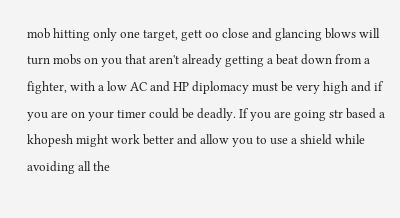mob hitting only one target, gett oo close and glancing blows will turn mobs on you that aren't already getting a beat down from a fighter, with a low AC and HP diplomacy must be very high and if you are on your timer could be deadly. If you are going str based a khopesh might work better and allow you to use a shield while avoiding all the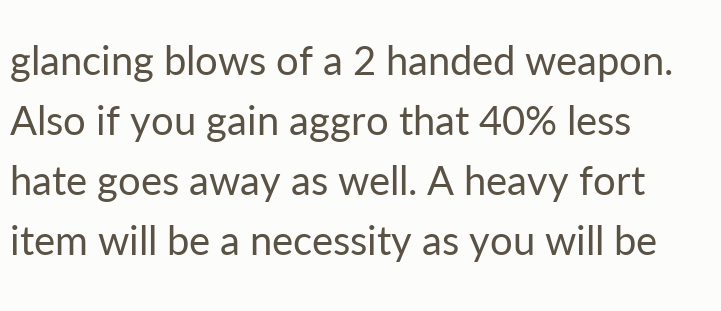glancing blows of a 2 handed weapon. Also if you gain aggro that 40% less hate goes away as well. A heavy fort item will be a necessity as you will be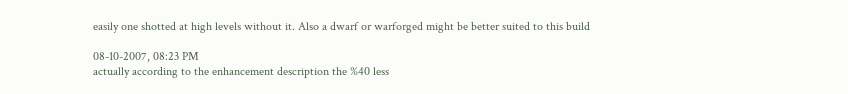easily one shotted at high levels without it. Also a dwarf or warforged might be better suited to this build

08-10-2007, 08:23 PM
actually according to the enhancement description the %40 less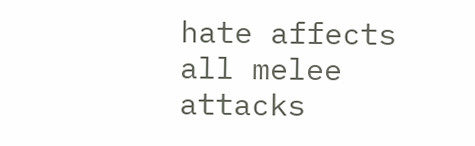hate affects all melee attacks